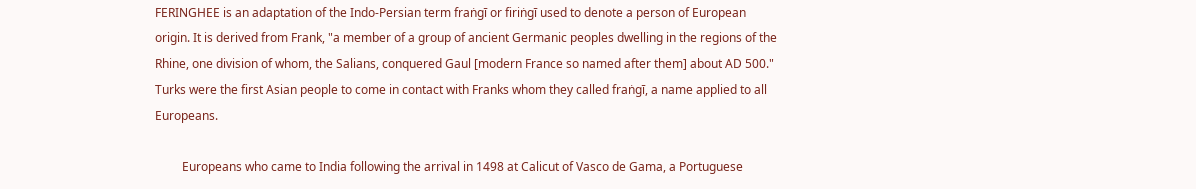FERINGHEE is an adaptation of the Indo-Persian term fraṅgī or firiṅgī used to denote a person of European origin. It is derived from Frank, "a member of a group of ancient Germanic peoples dwelling in the regions of the Rhine, one division of whom, the Salians, conquered Gaul [modern France so named after them] about AD 500." Turks were the first Asian people to come in contact with Franks whom they called fraṅgī, a name applied to all Europeans.

         Europeans who came to India following the arrival in 1498 at Calicut of Vasco de Gama, a Portuguese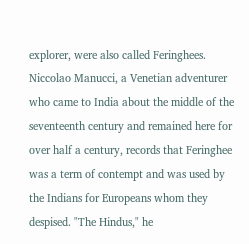explorer, were also called Feringhees. Niccolao Manucci, a Venetian adventurer who came to India about the middle of the seventeenth century and remained here for over half a century, records that Feringhee was a term of contempt and was used by the Indians for Europeans whom they despised. "The Hindus," he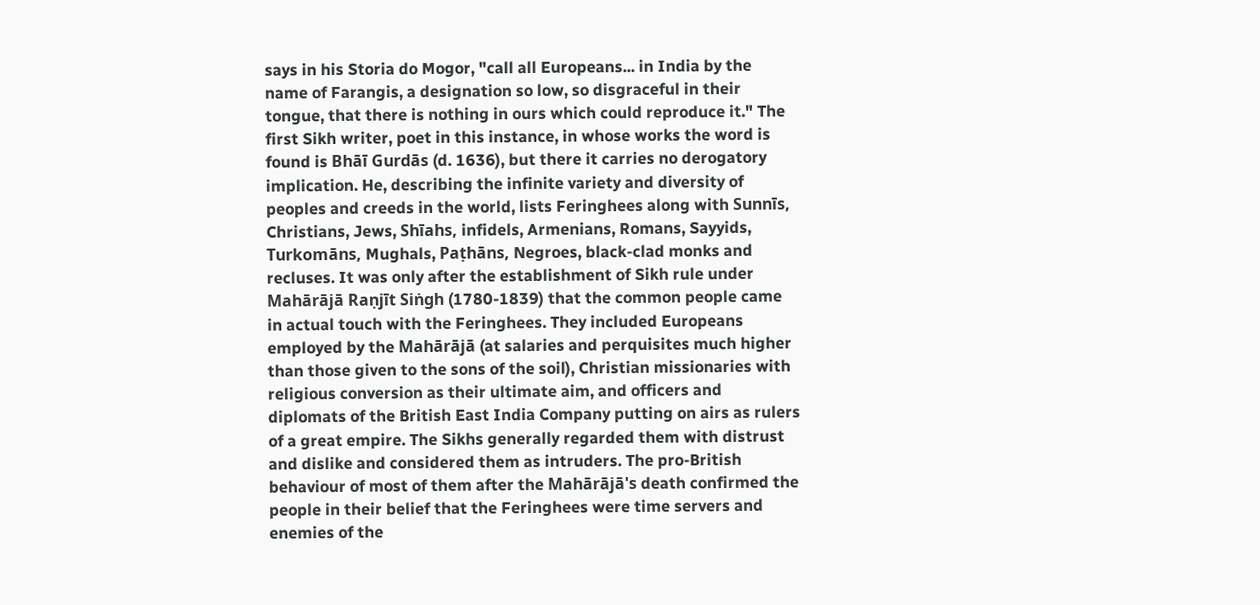says in his Storia do Mogor, "call all Europeans... in India by the name of Farangis, a designation so low, so disgraceful in their tongue, that there is nothing in ours which could reproduce it." The first Sikh writer, poet in this instance, in whose works the word is found is Bhāī Gurdās (d. 1636), but there it carries no derogatory implication. He, describing the infinite variety and diversity of peoples and creeds in the world, lists Feringhees along with Sunnīs, Christians, Jews, Shīahs, infidels, Armenians, Romans, Sayyids, Turkomāns, Mughals, Paṭhāns, Negroes, black-clad monks and recluses. It was only after the establishment of Sikh rule under Mahārājā Raṇjīt Siṅgh (1780-1839) that the common people came in actual touch with the Feringhees. They included Europeans employed by the Mahārājā (at salaries and perquisites much higher than those given to the sons of the soil), Christian missionaries with religious conversion as their ultimate aim, and officers and diplomats of the British East India Company putting on airs as rulers of a great empire. The Sikhs generally regarded them with distrust and dislike and considered them as intruders. The pro-British behaviour of most of them after the Mahārājā's death confirmed the people in their belief that the Feringhees were time servers and enemies of the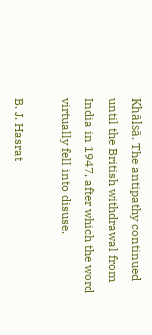Khālsā. The antipathy continued until the British withdrawal from India in 1947, after which the word virtually fell into disuse.

B. J. Hasrat